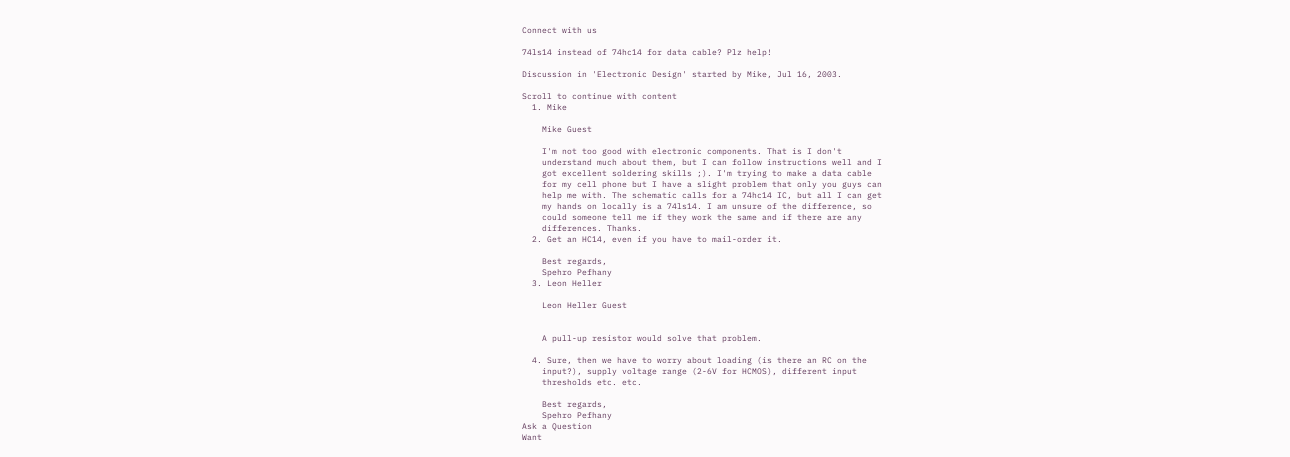Connect with us

74ls14 instead of 74hc14 for data cable? Plz help!

Discussion in 'Electronic Design' started by Mike, Jul 16, 2003.

Scroll to continue with content
  1. Mike

    Mike Guest

    I'm not too good with electronic components. That is I don't
    understand much about them, but I can follow instructions well and I
    got excellent soldering skills ;). I'm trying to make a data cable
    for my cell phone but I have a slight problem that only you guys can
    help me with. The schematic calls for a 74hc14 IC, but all I can get
    my hands on locally is a 74ls14. I am unsure of the difference, so
    could someone tell me if they work the same and if there are any
    differences. Thanks.
  2. Get an HC14, even if you have to mail-order it.

    Best regards,
    Spehro Pefhany
  3. Leon Heller

    Leon Heller Guest


    A pull-up resistor would solve that problem.

  4. Sure, then we have to worry about loading (is there an RC on the
    input?), supply voltage range (2-6V for HCMOS), different input
    thresholds etc. etc.

    Best regards,
    Spehro Pefhany
Ask a Question
Want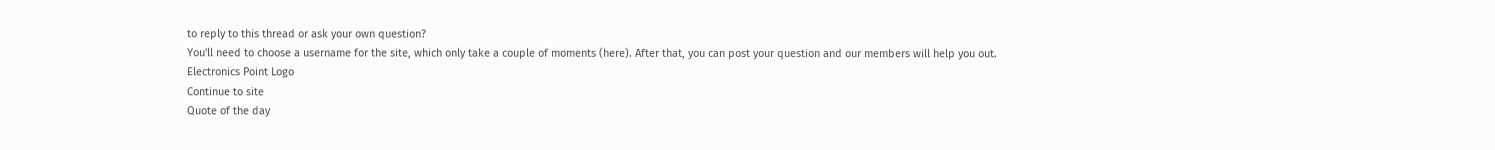to reply to this thread or ask your own question?
You'll need to choose a username for the site, which only take a couple of moments (here). After that, you can post your question and our members will help you out.
Electronics Point Logo
Continue to site
Quote of the day